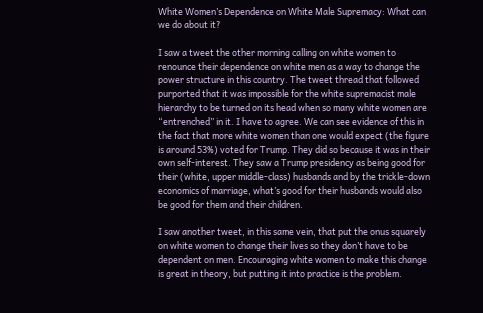White Women’s Dependence on White Male Supremacy: What can we do about it?

I saw a tweet the other morning calling on white women to renounce their dependence on white men as a way to change the power structure in this country. The tweet thread that followed purported that it was impossible for the white supremacist male hierarchy to be turned on its head when so many white women are “entrenched” in it. I have to agree. We can see evidence of this in the fact that more white women than one would expect (the figure is around 53%) voted for Trump. They did so because it was in their own self-interest. They saw a Trump presidency as being good for their (white, upper middle-class) husbands and by the trickle-down economics of marriage, what’s good for their husbands would also be good for them and their children.

I saw another tweet, in this same vein, that put the onus squarely on white women to change their lives so they don’t have to be dependent on men. Encouraging white women to make this change is great in theory, but putting it into practice is the problem.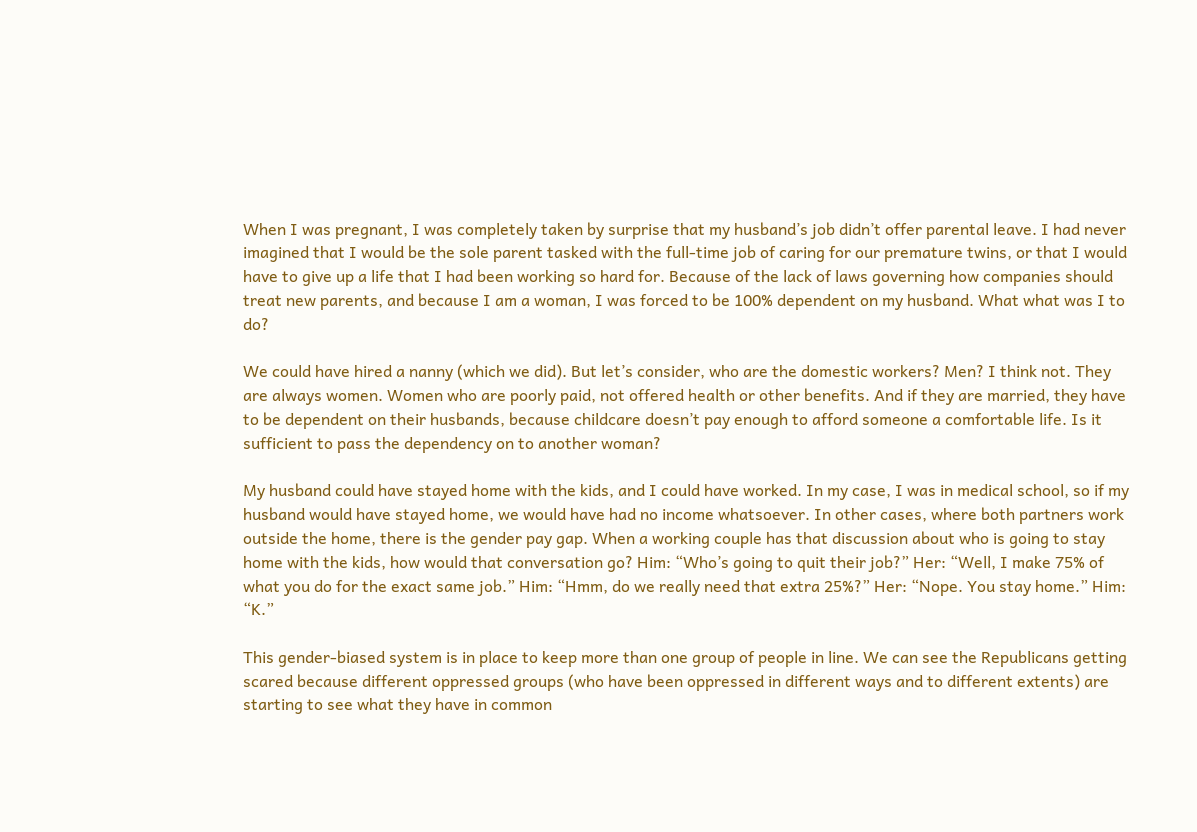When I was pregnant, I was completely taken by surprise that my husband’s job didn’t offer parental leave. I had never imagined that I would be the sole parent tasked with the full-time job of caring for our premature twins, or that I would have to give up a life that I had been working so hard for. Because of the lack of laws governing how companies should treat new parents, and because I am a woman, I was forced to be 100% dependent on my husband. What what was I to do?

We could have hired a nanny (which we did). But let’s consider, who are the domestic workers? Men? I think not. They are always women. Women who are poorly paid, not offered health or other benefits. And if they are married, they have to be dependent on their husbands, because childcare doesn’t pay enough to afford someone a comfortable life. Is it sufficient to pass the dependency on to another woman?

My husband could have stayed home with the kids, and I could have worked. In my case, I was in medical school, so if my husband would have stayed home, we would have had no income whatsoever. In other cases, where both partners work outside the home, there is the gender pay gap. When a working couple has that discussion about who is going to stay home with the kids, how would that conversation go? Him: “Who’s going to quit their job?” Her: “Well, I make 75% of what you do for the exact same job.” Him: “Hmm, do we really need that extra 25%?” Her: “Nope. You stay home.” Him: “K.”

This gender-biased system is in place to keep more than one group of people in line. We can see the Republicans getting scared because different oppressed groups (who have been oppressed in different ways and to different extents) are starting to see what they have in common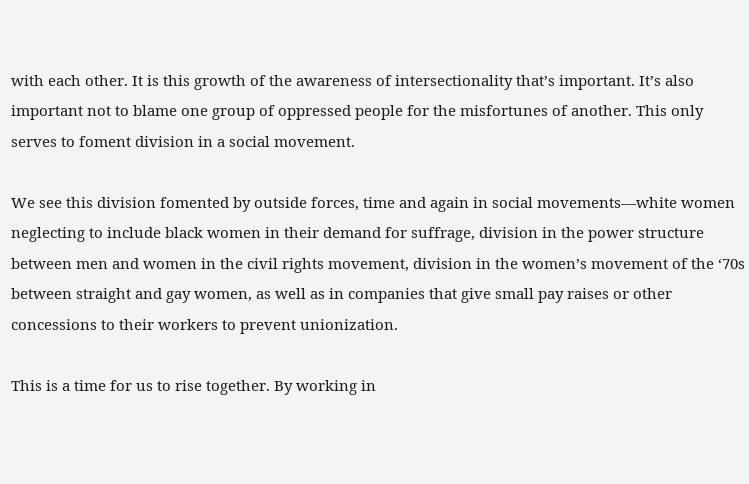with each other. It is this growth of the awareness of intersectionality that’s important. It’s also important not to blame one group of oppressed people for the misfortunes of another. This only serves to foment division in a social movement.

We see this division fomented by outside forces, time and again in social movements—white women neglecting to include black women in their demand for suffrage, division in the power structure between men and women in the civil rights movement, division in the women’s movement of the ‘70s between straight and gay women, as well as in companies that give small pay raises or other concessions to their workers to prevent unionization.

This is a time for us to rise together. By working in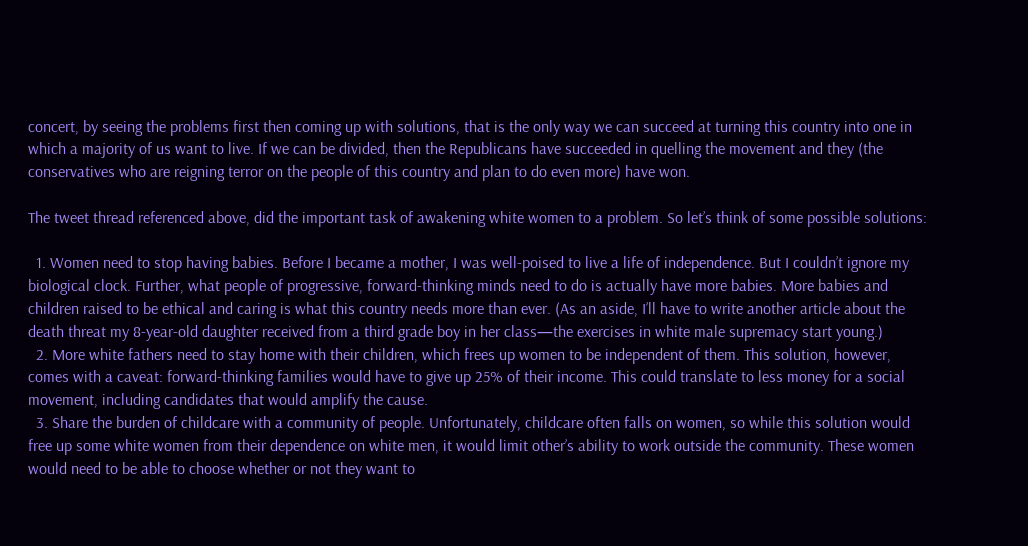concert, by seeing the problems first then coming up with solutions, that is the only way we can succeed at turning this country into one in which a majority of us want to live. If we can be divided, then the Republicans have succeeded in quelling the movement and they (the conservatives who are reigning terror on the people of this country and plan to do even more) have won.

The tweet thread referenced above, did the important task of awakening white women to a problem. So let’s think of some possible solutions:

  1. Women need to stop having babies. Before I became a mother, I was well-poised to live a life of independence. But I couldn’t ignore my biological clock. Further, what people of progressive, forward-thinking minds need to do is actually have more babies. More babies and children raised to be ethical and caring is what this country needs more than ever. (As an aside, I’ll have to write another article about the death threat my 8-year-old daughter received from a third grade boy in her class—the exercises in white male supremacy start young.)
  2. More white fathers need to stay home with their children, which frees up women to be independent of them. This solution, however, comes with a caveat: forward-thinking families would have to give up 25% of their income. This could translate to less money for a social movement, including candidates that would amplify the cause.
  3. Share the burden of childcare with a community of people. Unfortunately, childcare often falls on women, so while this solution would free up some white women from their dependence on white men, it would limit other’s ability to work outside the community. These women would need to be able to choose whether or not they want to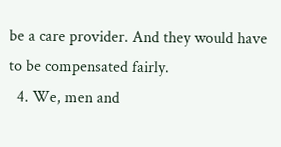be a care provider. And they would have to be compensated fairly.
  4. We, men and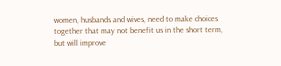women, husbands and wives, need to make choices together that may not benefit us in the short term, but will improve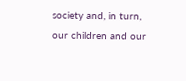society and, in turn, our children and our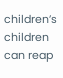children’s children can reap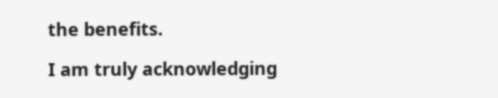the benefits.

I am truly acknowledging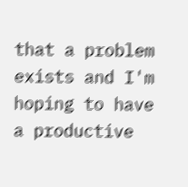that a problem exists and I'm hoping to have a productive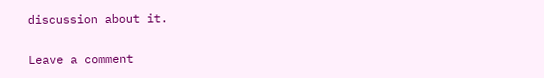discussion about it.

Leave a comment